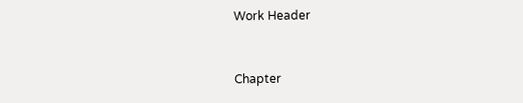Work Header


Chapter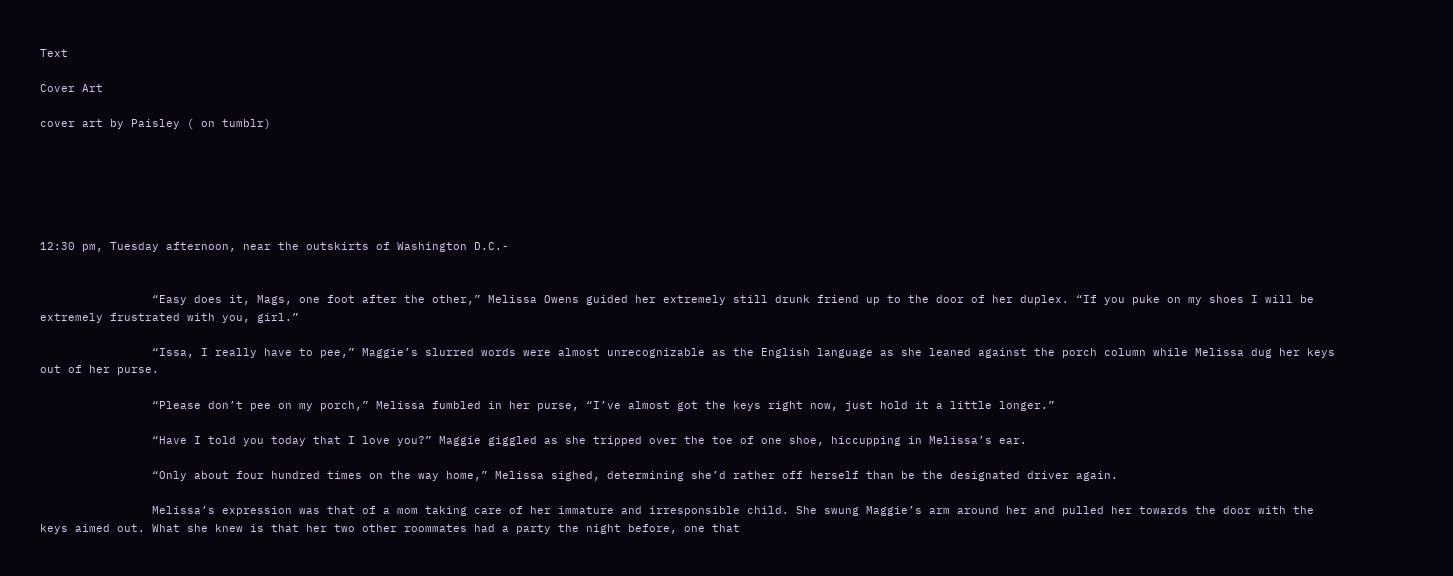Text

Cover Art

cover art by Paisley ( on tumblr)






12:30 pm, Tuesday afternoon, near the outskirts of Washington D.C.-


                “Easy does it, Mags, one foot after the other,” Melissa Owens guided her extremely still drunk friend up to the door of her duplex. “If you puke on my shoes I will be extremely frustrated with you, girl.”

                “Issa, I really have to pee,” Maggie’s slurred words were almost unrecognizable as the English language as she leaned against the porch column while Melissa dug her keys out of her purse.

                “Please don’t pee on my porch,” Melissa fumbled in her purse, “I’ve almost got the keys right now, just hold it a little longer.”

                “Have I told you today that I love you?” Maggie giggled as she tripped over the toe of one shoe, hiccupping in Melissa’s ear.

                “Only about four hundred times on the way home,” Melissa sighed, determining she’d rather off herself than be the designated driver again.

                Melissa’s expression was that of a mom taking care of her immature and irresponsible child. She swung Maggie’s arm around her and pulled her towards the door with the keys aimed out. What she knew is that her two other roommates had a party the night before, one that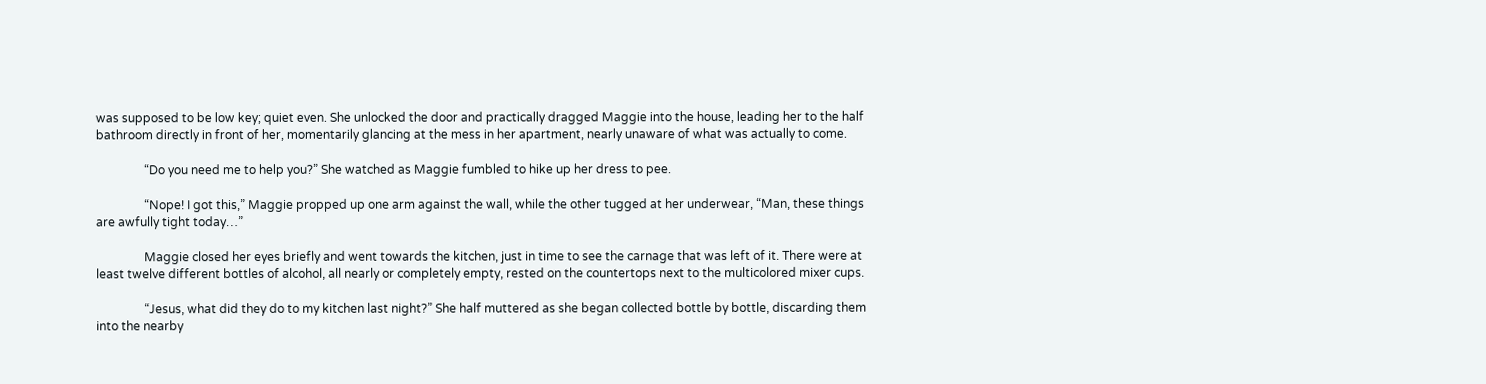was supposed to be low key; quiet even. She unlocked the door and practically dragged Maggie into the house, leading her to the half bathroom directly in front of her, momentarily glancing at the mess in her apartment, nearly unaware of what was actually to come.

                “Do you need me to help you?” She watched as Maggie fumbled to hike up her dress to pee.

                “Nope! I got this,” Maggie propped up one arm against the wall, while the other tugged at her underwear, “Man, these things are awfully tight today…”

                Maggie closed her eyes briefly and went towards the kitchen, just in time to see the carnage that was left of it. There were at least twelve different bottles of alcohol, all nearly or completely empty, rested on the countertops next to the multicolored mixer cups.

                “Jesus, what did they do to my kitchen last night?” She half muttered as she began collected bottle by bottle, discarding them into the nearby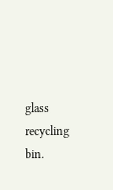glass recycling bin.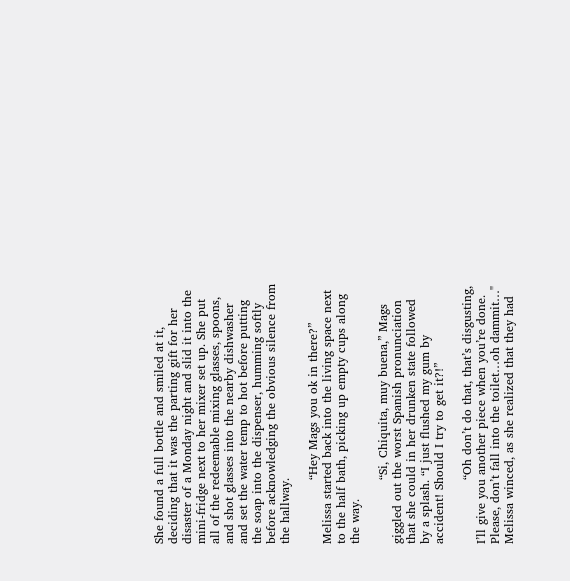She found a full bottle and smiled at it, deciding that it was the parting gift for her disaster of a Monday night and slid it into the mini-fridge next to her mixer set up. She put all of the redeemable mixing glasses, spoons, and shot glasses into the nearby dishwasher and set the water temp to hot before putting the soap into the dispenser, humming softly before acknowledging the obvious silence from the hallway.

                “Hey Mags you ok in there?” Melissa started back into the living space next to the half bath, picking up empty cups along the way.

                “Si, Chiquita, muy buena,” Mags giggled out the worst Spanish pronunciation that she could in her drunken state followed by a splash. “I just flushed my gum by accident! Should I try to get it?!”

                “Oh don’t do that, that’s disgusting, I’ll give you another piece when you’re done. Please, don’t fall into the toilet…oh dammit…" Melissa winced, as she realized that they had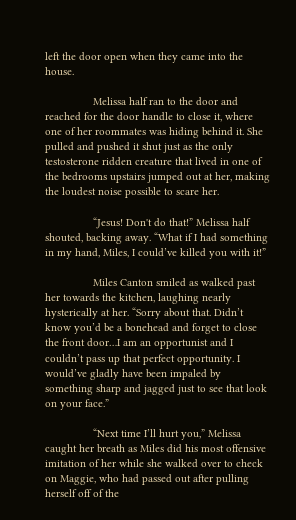left the door open when they came into the house.

                Melissa half ran to the door and reached for the door handle to close it, where one of her roommates was hiding behind it. She pulled and pushed it shut just as the only testosterone ridden creature that lived in one of the bedrooms upstairs jumped out at her, making the loudest noise possible to scare her.

                “Jesus! Don't do that!” Melissa half shouted, backing away. “What if I had something in my hand, Miles, I could’ve killed you with it!”

                Miles Canton smiled as walked past her towards the kitchen, laughing nearly hysterically at her. “Sorry about that. Didn’t know you’d be a bonehead and forget to close the front door…I am an opportunist and I couldn’t pass up that perfect opportunity. I would’ve gladly have been impaled by something sharp and jagged just to see that look on your face.”

                “Next time I’ll hurt you,” Melissa caught her breath as Miles did his most offensive imitation of her while she walked over to check on Maggie, who had passed out after pulling herself off of the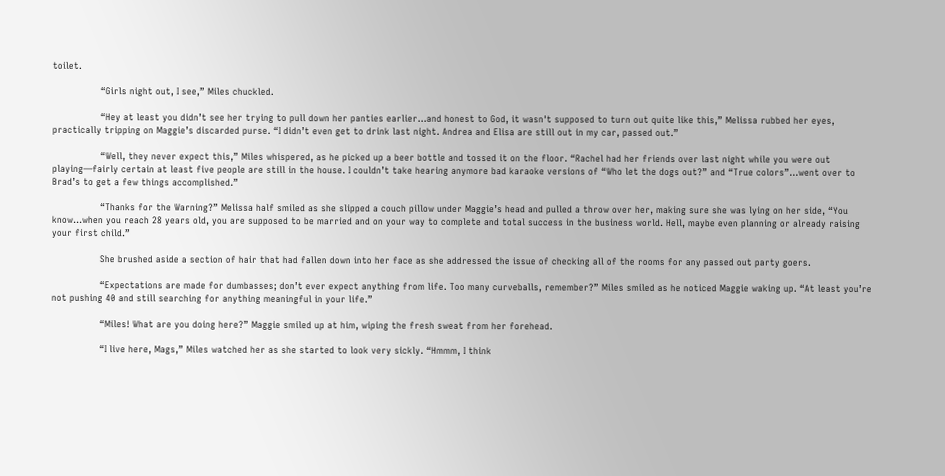toilet.

                “Girls night out, I see,” Miles chuckled.

                “Hey at least you didn’t see her trying to pull down her panties earlier…and honest to God, it wasn't supposed to turn out quite like this,” Melissa rubbed her eyes, practically tripping on Maggie’s discarded purse. “I didn’t even get to drink last night. Andrea and Elisa are still out in my car, passed out.”

                “Well, they never expect this,” Miles whispered, as he picked up a beer bottle and tossed it on the floor. “Rachel had her friends over last night while you were out playing—fairly certain at least five people are still in the house. I couldn’t take hearing anymore bad karaoke versions of “Who let the dogs out?” and “True colors”…went over to Brad’s to get a few things accomplished.”

                “Thanks for the Warning?” Melissa half smiled as she slipped a couch pillow under Maggie’s head and pulled a throw over her, making sure she was lying on her side, “You know…when you reach 28 years old, you are supposed to be married and on your way to complete and total success in the business world. Hell, maybe even planning or already raising your first child.”

                She brushed aside a section of hair that had fallen down into her face as she addressed the issue of checking all of the rooms for any passed out party goers.

                “Expectations are made for dumbasses; don’t ever expect anything from life. Too many curveballs, remember?” Miles smiled as he noticed Maggie waking up. “At least you’re not pushing 40 and still searching for anything meaningful in your life.”

                “Miles! What are you doing here?” Maggie smiled up at him, wiping the fresh sweat from her forehead.

                “I live here, Mags,” Miles watched her as she started to look very sickly. “Hmmm, I think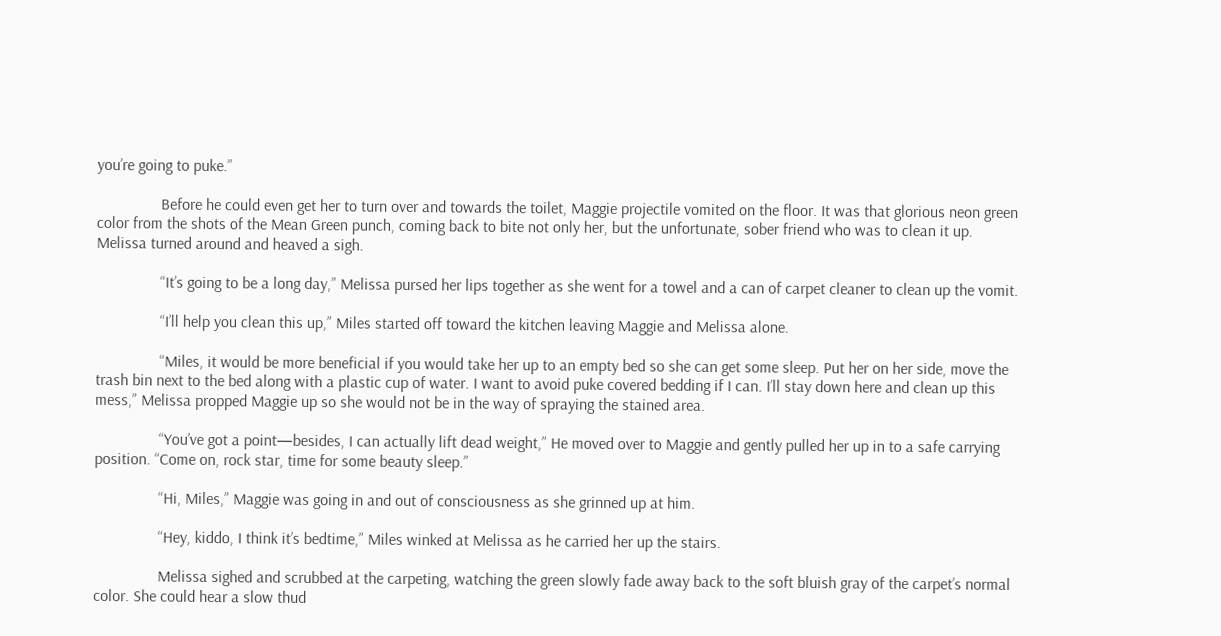you’re going to puke.”

                Before he could even get her to turn over and towards the toilet, Maggie projectile vomited on the floor. It was that glorious neon green color from the shots of the Mean Green punch, coming back to bite not only her, but the unfortunate, sober friend who was to clean it up. Melissa turned around and heaved a sigh.

                “It’s going to be a long day,” Melissa pursed her lips together as she went for a towel and a can of carpet cleaner to clean up the vomit.

                “I’ll help you clean this up,” Miles started off toward the kitchen leaving Maggie and Melissa alone.

                “Miles, it would be more beneficial if you would take her up to an empty bed so she can get some sleep. Put her on her side, move the trash bin next to the bed along with a plastic cup of water. I want to avoid puke covered bedding if I can. I’ll stay down here and clean up this mess,” Melissa propped Maggie up so she would not be in the way of spraying the stained area.

                “You’ve got a point—besides, I can actually lift dead weight,” He moved over to Maggie and gently pulled her up in to a safe carrying position. “Come on, rock star, time for some beauty sleep.”

                “Hi, Miles,” Maggie was going in and out of consciousness as she grinned up at him.

                “Hey, kiddo, I think it’s bedtime,” Miles winked at Melissa as he carried her up the stairs.

                Melissa sighed and scrubbed at the carpeting, watching the green slowly fade away back to the soft bluish gray of the carpet’s normal color. She could hear a slow thud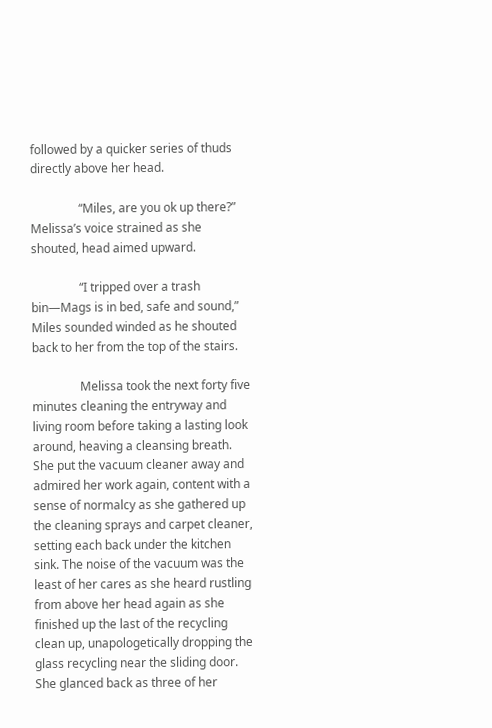followed by a quicker series of thuds directly above her head.

                “Miles, are you ok up there?” Melissa’s voice strained as she shouted, head aimed upward.

                “I tripped over a trash bin—Mags is in bed, safe and sound,” Miles sounded winded as he shouted back to her from the top of the stairs.

                Melissa took the next forty five minutes cleaning the entryway and living room before taking a lasting look around, heaving a cleansing breath. She put the vacuum cleaner away and admired her work again, content with a sense of normalcy as she gathered up the cleaning sprays and carpet cleaner, setting each back under the kitchen sink. The noise of the vacuum was the least of her cares as she heard rustling from above her head again as she finished up the last of the recycling clean up, unapologetically dropping the glass recycling near the sliding door. She glanced back as three of her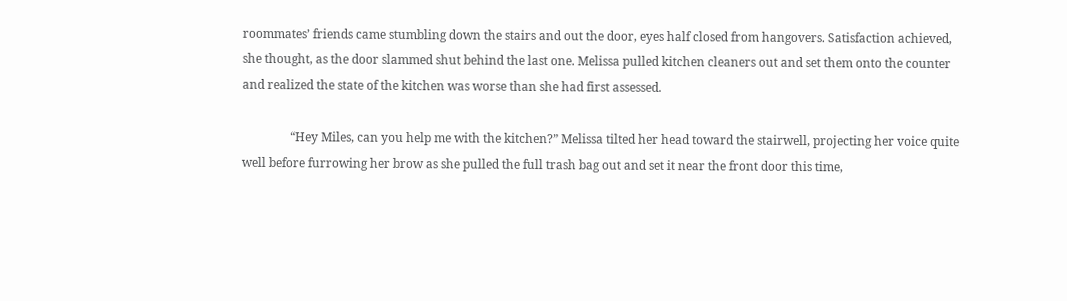roommates’ friends came stumbling down the stairs and out the door, eyes half closed from hangovers. Satisfaction achieved, she thought, as the door slammed shut behind the last one. Melissa pulled kitchen cleaners out and set them onto the counter and realized the state of the kitchen was worse than she had first assessed.

                “Hey Miles, can you help me with the kitchen?” Melissa tilted her head toward the stairwell, projecting her voice quite well before furrowing her brow as she pulled the full trash bag out and set it near the front door this time,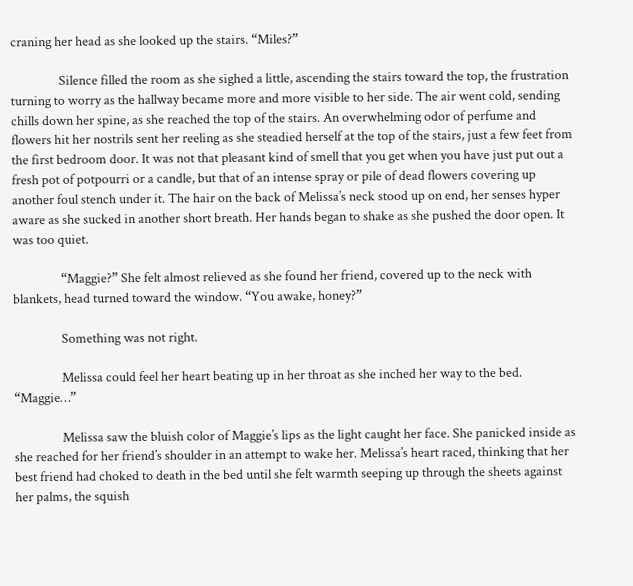craning her head as she looked up the stairs. “Miles?”

                Silence filled the room as she sighed a little, ascending the stairs toward the top, the frustration turning to worry as the hallway became more and more visible to her side. The air went cold, sending chills down her spine, as she reached the top of the stairs. An overwhelming odor of perfume and flowers hit her nostrils sent her reeling as she steadied herself at the top of the stairs, just a few feet from the first bedroom door. It was not that pleasant kind of smell that you get when you have just put out a fresh pot of potpourri or a candle, but that of an intense spray or pile of dead flowers covering up another foul stench under it. The hair on the back of Melissa’s neck stood up on end, her senses hyper aware as she sucked in another short breath. Her hands began to shake as she pushed the door open. It was too quiet.

                “Maggie?” She felt almost relieved as she found her friend, covered up to the neck with blankets, head turned toward the window. “You awake, honey?”

                Something was not right.

                Melissa could feel her heart beating up in her throat as she inched her way to the bed. “Maggie…”

                Melissa saw the bluish color of Maggie’s lips as the light caught her face. She panicked inside as she reached for her friend’s shoulder in an attempt to wake her. Melissa’s heart raced, thinking that her best friend had choked to death in the bed until she felt warmth seeping up through the sheets against her palms, the squish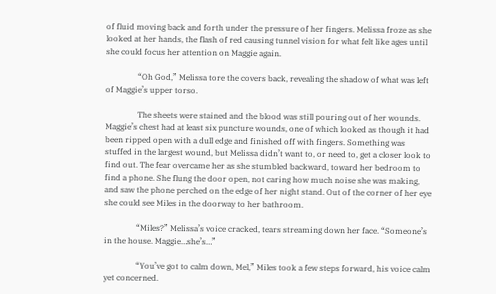of fluid moving back and forth under the pressure of her fingers. Melissa froze as she looked at her hands, the flash of red causing tunnel vision for what felt like ages until she could focus her attention on Maggie again.

                “Oh God,” Melissa tore the covers back, revealing the shadow of what was left of Maggie’s upper torso.

                The sheets were stained and the blood was still pouring out of her wounds. Maggie’s chest had at least six puncture wounds, one of which looked as though it had been ripped open with a dull edge and finished off with fingers. Something was stuffed in the largest wound, but Melissa didn’t want to, or need to, get a closer look to find out. The fear overcame her as she stumbled backward, toward her bedroom to find a phone. She flung the door open, not caring how much noise she was making, and saw the phone perched on the edge of her night stand. Out of the corner of her eye she could see Miles in the doorway to her bathroom.

                “Miles?” Melissa’s voice cracked, tears streaming down her face. “Someone’s in the house. Maggie…she’s…”

                “You’ve got to calm down, Mel,” Miles took a few steps forward, his voice calm yet concerned.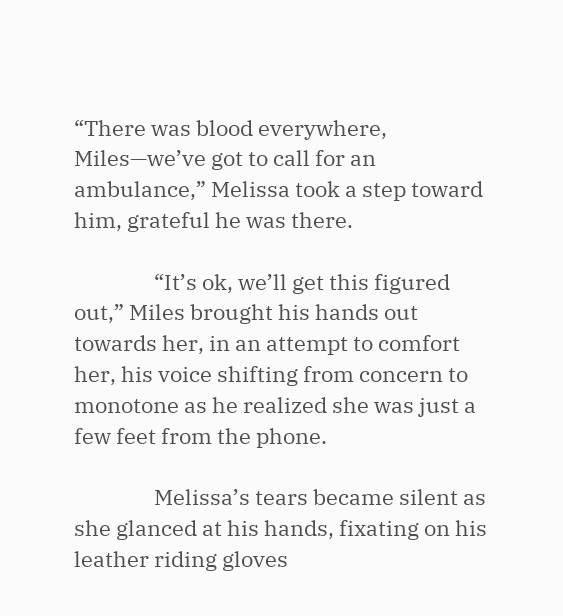“There was blood everywhere, Miles—we’ve got to call for an ambulance,” Melissa took a step toward him, grateful he was there.

                “It’s ok, we’ll get this figured out,” Miles brought his hands out towards her, in an attempt to comfort her, his voice shifting from concern to monotone as he realized she was just a few feet from the phone.

                Melissa’s tears became silent as she glanced at his hands, fixating on his leather riding gloves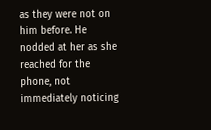as they were not on him before. He nodded at her as she reached for the phone, not immediately noticing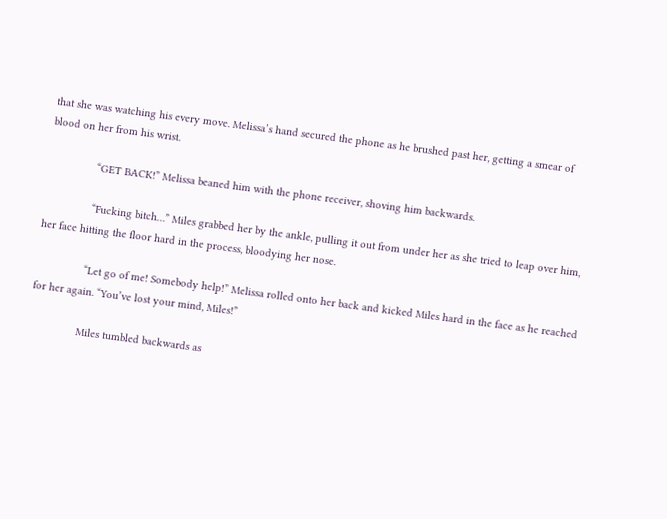that she was watching his every move. Melissa’s hand secured the phone as he brushed past her, getting a smear of blood on her from his wrist.

                “GET BACK!” Melissa beaned him with the phone receiver, shoving him backwards.

                “Fucking bitch…” Miles grabbed her by the ankle, pulling it out from under her as she tried to leap over him, her face hitting the floor hard in the process, bloodying her nose.

                “Let go of me! Somebody help!” Melissa rolled onto her back and kicked Miles hard in the face as he reached for her again. “You’ve lost your mind, Miles!”

                Miles tumbled backwards as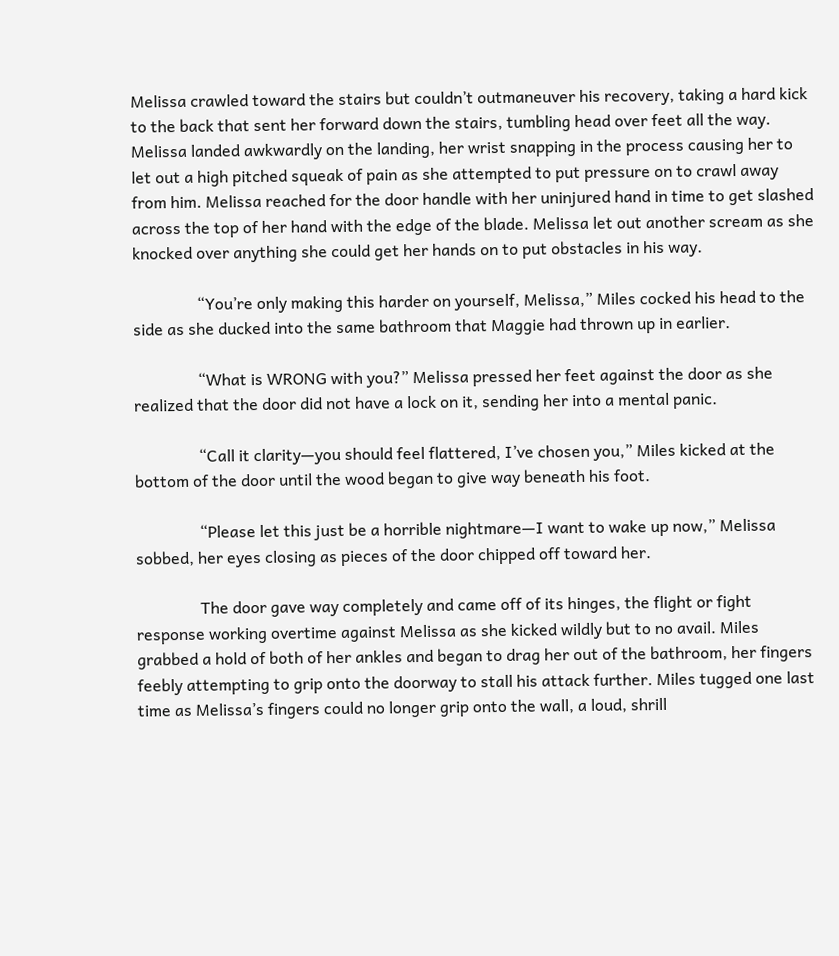Melissa crawled toward the stairs but couldn’t outmaneuver his recovery, taking a hard kick to the back that sent her forward down the stairs, tumbling head over feet all the way. Melissa landed awkwardly on the landing, her wrist snapping in the process causing her to let out a high pitched squeak of pain as she attempted to put pressure on to crawl away from him. Melissa reached for the door handle with her uninjured hand in time to get slashed across the top of her hand with the edge of the blade. Melissa let out another scream as she knocked over anything she could get her hands on to put obstacles in his way.

                “You’re only making this harder on yourself, Melissa,” Miles cocked his head to the side as she ducked into the same bathroom that Maggie had thrown up in earlier.

                “What is WRONG with you?” Melissa pressed her feet against the door as she realized that the door did not have a lock on it, sending her into a mental panic.

                “Call it clarity—you should feel flattered, I’ve chosen you,” Miles kicked at the bottom of the door until the wood began to give way beneath his foot.

                “Please let this just be a horrible nightmare—I want to wake up now,” Melissa sobbed, her eyes closing as pieces of the door chipped off toward her.

                The door gave way completely and came off of its hinges, the flight or fight response working overtime against Melissa as she kicked wildly but to no avail. Miles grabbed a hold of both of her ankles and began to drag her out of the bathroom, her fingers feebly attempting to grip onto the doorway to stall his attack further. Miles tugged one last time as Melissa’s fingers could no longer grip onto the wall, a loud, shrill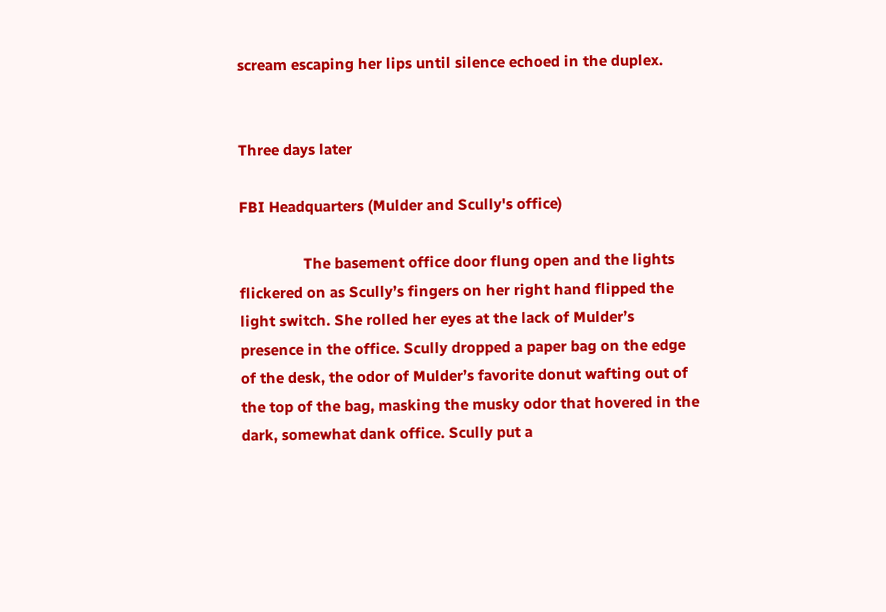scream escaping her lips until silence echoed in the duplex.


Three days later

FBI Headquarters (Mulder and Scully's office)

                The basement office door flung open and the lights flickered on as Scully’s fingers on her right hand flipped the light switch. She rolled her eyes at the lack of Mulder’s presence in the office. Scully dropped a paper bag on the edge of the desk, the odor of Mulder’s favorite donut wafting out of the top of the bag, masking the musky odor that hovered in the dark, somewhat dank office. Scully put a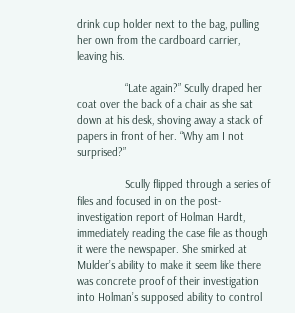drink cup holder next to the bag, pulling her own from the cardboard carrier, leaving his.

                “Late again?” Scully draped her coat over the back of a chair as she sat down at his desk, shoving away a stack of papers in front of her. “Why am I not surprised?”

                Scully flipped through a series of files and focused in on the post-investigation report of Holman Hardt, immediately reading the case file as though it were the newspaper. She smirked at Mulder’s ability to make it seem like there was concrete proof of their investigation into Holman’s supposed ability to control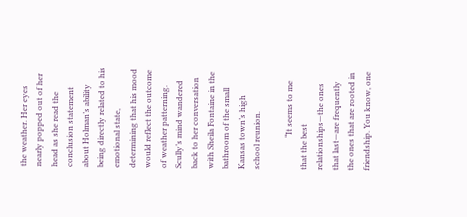the weather. Her eyes nearly popped out of her head as she read the conclusion statement about Holman’s ability being directly related to his emotional state, determining that his mood would reflect the outcome of weather patterning. Scully’s mind wandered back to her conversation with Sheila Fontaine in the bathroom of the small Kansas town’s high school reunion.

                “It seems to me that the best relationships—the ones that last—are frequently the ones that are rooted in friendship. You know, one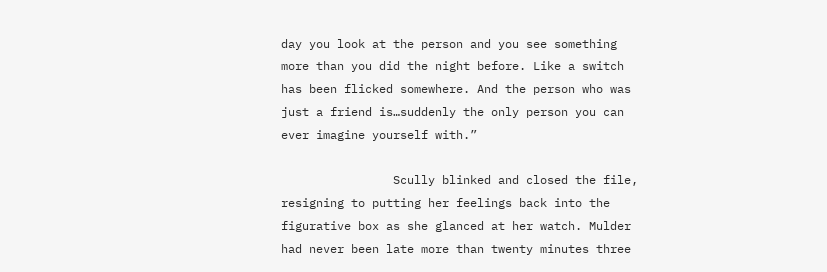day you look at the person and you see something more than you did the night before. Like a switch has been flicked somewhere. And the person who was just a friend is…suddenly the only person you can ever imagine yourself with.”

                Scully blinked and closed the file, resigning to putting her feelings back into the figurative box as she glanced at her watch. Mulder had never been late more than twenty minutes three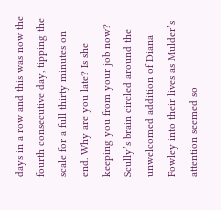days in a row and this was now the fourth consecutive day, tipping the scale for a full thirty minutes on end. Why are you late? Is she keeping you from your job now? Scully’s brain circled around the unwelcomed addition of Diana Fowley into their lives as Mulder’s attention seemed so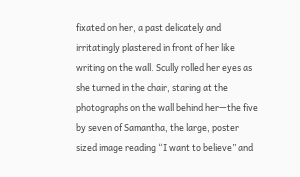fixated on her, a past delicately and irritatingly plastered in front of her like writing on the wall. Scully rolled her eyes as she turned in the chair, staring at the photographs on the wall behind her—the five by seven of Samantha, the large, poster sized image reading “I want to believe” and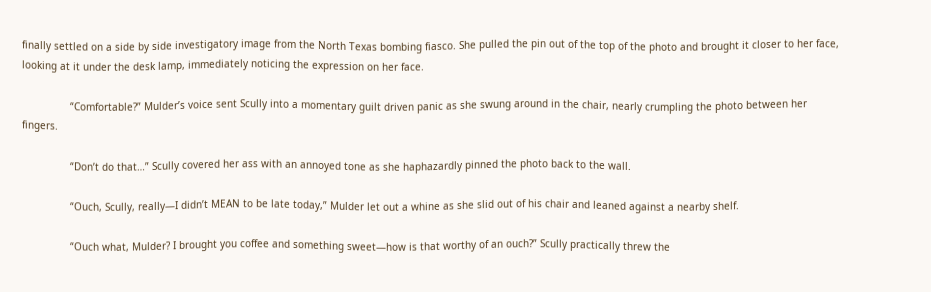finally settled on a side by side investigatory image from the North Texas bombing fiasco. She pulled the pin out of the top of the photo and brought it closer to her face, looking at it under the desk lamp, immediately noticing the expression on her face.

                “Comfortable?” Mulder’s voice sent Scully into a momentary guilt driven panic as she swung around in the chair, nearly crumpling the photo between her fingers.

                “Don’t do that…” Scully covered her ass with an annoyed tone as she haphazardly pinned the photo back to the wall.

                “Ouch, Scully, really—I didn’t MEAN to be late today,” Mulder let out a whine as she slid out of his chair and leaned against a nearby shelf.

                “Ouch what, Mulder? I brought you coffee and something sweet—how is that worthy of an ouch?” Scully practically threw the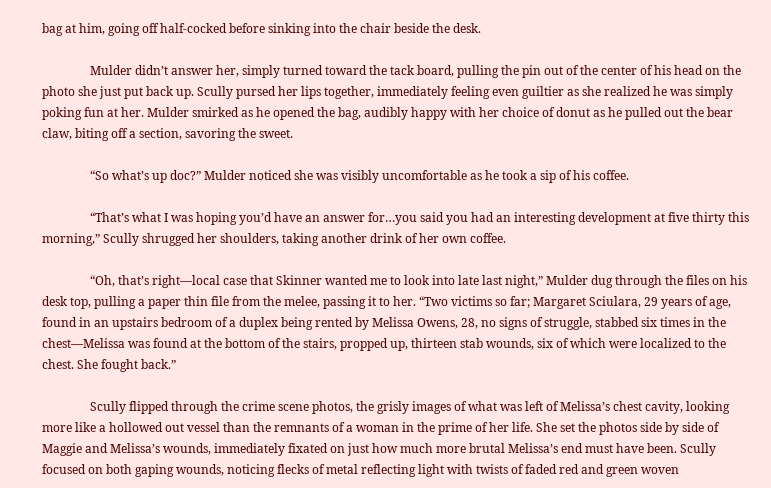bag at him, going off half-cocked before sinking into the chair beside the desk.

                Mulder didn’t answer her, simply turned toward the tack board, pulling the pin out of the center of his head on the photo she just put back up. Scully pursed her lips together, immediately feeling even guiltier as she realized he was simply poking fun at her. Mulder smirked as he opened the bag, audibly happy with her choice of donut as he pulled out the bear claw, biting off a section, savoring the sweet.

                “So what’s up doc?” Mulder noticed she was visibly uncomfortable as he took a sip of his coffee.

                “That’s what I was hoping you’d have an answer for…you said you had an interesting development at five thirty this morning,” Scully shrugged her shoulders, taking another drink of her own coffee.

                “Oh, that’s right—local case that Skinner wanted me to look into late last night,” Mulder dug through the files on his desk top, pulling a paper thin file from the melee, passing it to her. “Two victims so far; Margaret Sciulara, 29 years of age, found in an upstairs bedroom of a duplex being rented by Melissa Owens, 28, no signs of struggle, stabbed six times in the chest—Melissa was found at the bottom of the stairs, propped up, thirteen stab wounds, six of which were localized to the chest. She fought back.”

                Scully flipped through the crime scene photos, the grisly images of what was left of Melissa’s chest cavity, looking more like a hollowed out vessel than the remnants of a woman in the prime of her life. She set the photos side by side of Maggie and Melissa’s wounds, immediately fixated on just how much more brutal Melissa’s end must have been. Scully focused on both gaping wounds, noticing flecks of metal reflecting light with twists of faded red and green woven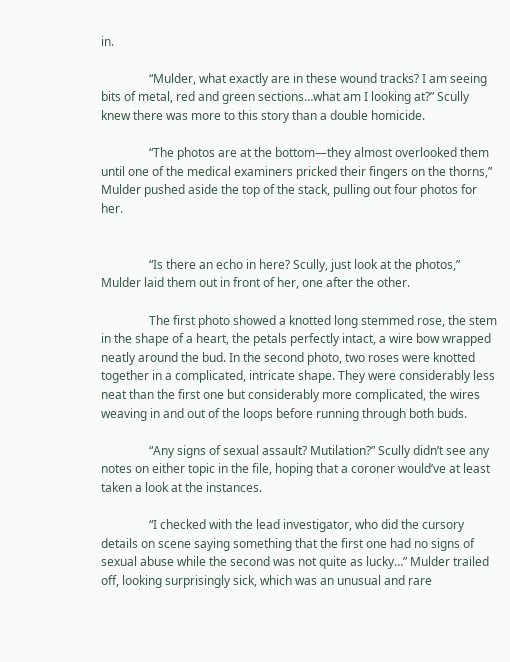in.

                “Mulder, what exactly are in these wound tracks? I am seeing bits of metal, red and green sections…what am I looking at?” Scully knew there was more to this story than a double homicide.

                “The photos are at the bottom—they almost overlooked them until one of the medical examiners pricked their fingers on the thorns,” Mulder pushed aside the top of the stack, pulling out four photos for her.


                “Is there an echo in here? Scully, just look at the photos,” Mulder laid them out in front of her, one after the other.

                The first photo showed a knotted long stemmed rose, the stem in the shape of a heart, the petals perfectly intact, a wire bow wrapped neatly around the bud. In the second photo, two roses were knotted together in a complicated, intricate shape. They were considerably less neat than the first one but considerably more complicated, the wires weaving in and out of the loops before running through both buds.

                “Any signs of sexual assault? Mutilation?” Scully didn’t see any notes on either topic in the file, hoping that a coroner would’ve at least taken a look at the instances.

                “I checked with the lead investigator, who did the cursory details on scene saying something that the first one had no signs of sexual abuse while the second was not quite as lucky…” Mulder trailed off, looking surprisingly sick, which was an unusual and rare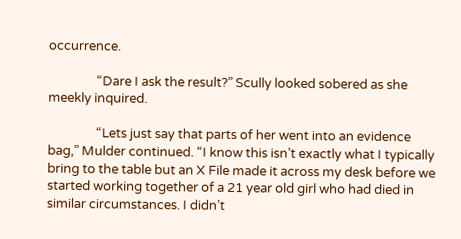occurrence.

                “Dare I ask the result?” Scully looked sobered as she meekly inquired.

                “Lets just say that parts of her went into an evidence bag,” Mulder continued. “I know this isn’t exactly what I typically bring to the table but an X File made it across my desk before we started working together of a 21 year old girl who had died in similar circumstances. I didn’t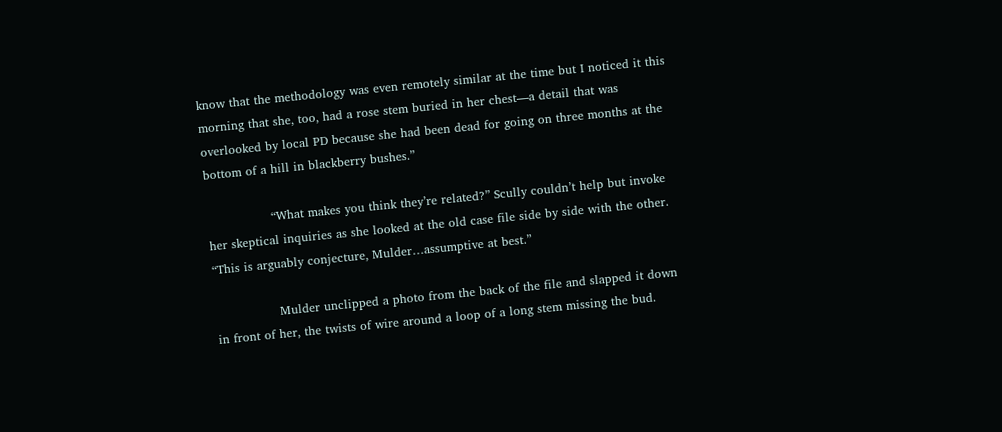know that the methodology was even remotely similar at the time but I noticed it this morning that she, too, had a rose stem buried in her chest—a detail that was overlooked by local PD because she had been dead for going on three months at the bottom of a hill in blackberry bushes.”

                “What makes you think they’re related?” Scully couldn’t help but invoke her skeptical inquiries as she looked at the old case file side by side with the other. “This is arguably conjecture, Mulder…assumptive at best.”

                Mulder unclipped a photo from the back of the file and slapped it down in front of her, the twists of wire around a loop of a long stem missing the bud.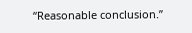“Reasonable conclusion.”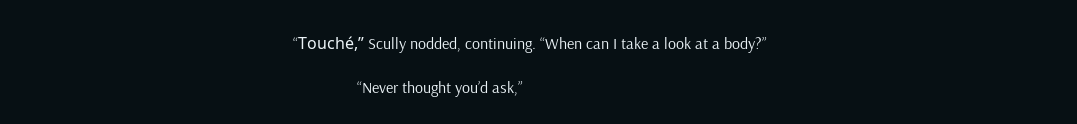“Touché,” Scully nodded, continuing. “When can I take a look at a body?”

                “Never thought you’d ask,”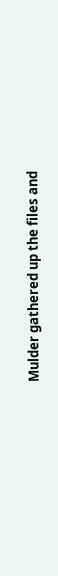Mulder gathered up the files and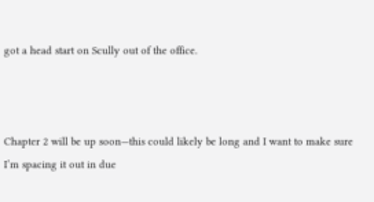got a head start on Scully out of the office.



Chapter 2 will be up soon—this could likely be long and I want to make sure I’m spacing it out in due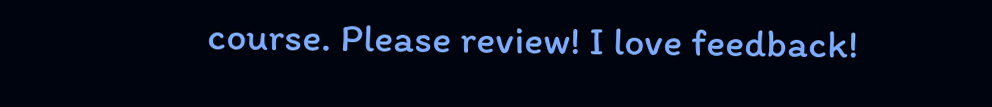course. Please review! I love feedback!